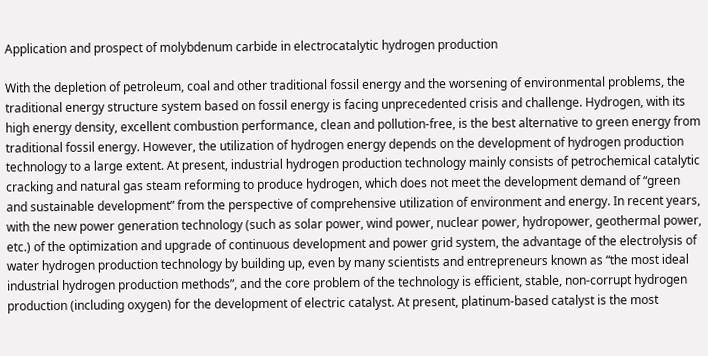Application and prospect of molybdenum carbide in electrocatalytic hydrogen production

With the depletion of petroleum, coal and other traditional fossil energy and the worsening of environmental problems, the traditional energy structure system based on fossil energy is facing unprecedented crisis and challenge. Hydrogen, with its high energy density, excellent combustion performance, clean and pollution-free, is the best alternative to green energy from traditional fossil energy. However, the utilization of hydrogen energy depends on the development of hydrogen production technology to a large extent. At present, industrial hydrogen production technology mainly consists of petrochemical catalytic cracking and natural gas steam reforming to produce hydrogen, which does not meet the development demand of “green and sustainable development” from the perspective of comprehensive utilization of environment and energy. In recent years, with the new power generation technology (such as solar power, wind power, nuclear power, hydropower, geothermal power, etc.) of the optimization and upgrade of continuous development and power grid system, the advantage of the electrolysis of water hydrogen production technology by building up, even by many scientists and entrepreneurs known as “the most ideal industrial hydrogen production methods”, and the core problem of the technology is efficient, stable, non-corrupt hydrogen production (including oxygen) for the development of electric catalyst. At present, platinum-based catalyst is the most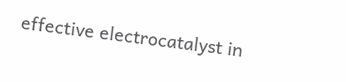effective electrocatalyst in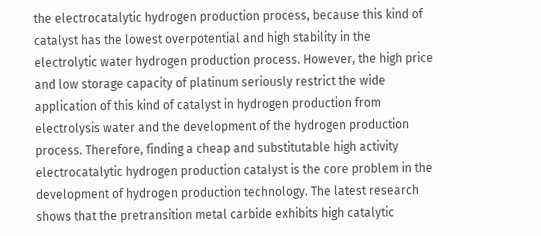the electrocatalytic hydrogen production process, because this kind of catalyst has the lowest overpotential and high stability in the electrolytic water hydrogen production process. However, the high price and low storage capacity of platinum seriously restrict the wide application of this kind of catalyst in hydrogen production from electrolysis water and the development of the hydrogen production process. Therefore, finding a cheap and substitutable high activity electrocatalytic hydrogen production catalyst is the core problem in the development of hydrogen production technology. The latest research shows that the pretransition metal carbide exhibits high catalytic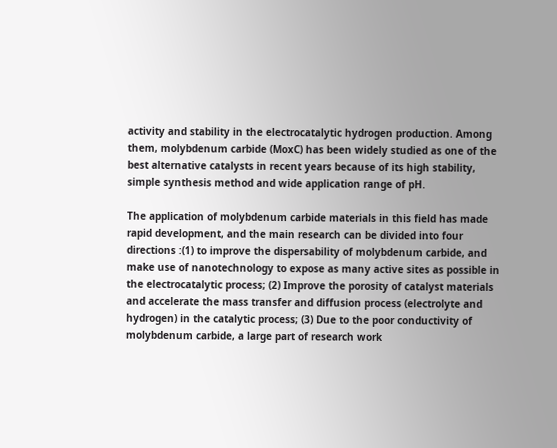activity and stability in the electrocatalytic hydrogen production. Among them, molybdenum carbide (MoxC) has been widely studied as one of the best alternative catalysts in recent years because of its high stability, simple synthesis method and wide application range of pH.

The application of molybdenum carbide materials in this field has made rapid development, and the main research can be divided into four directions :(1) to improve the dispersability of molybdenum carbide, and make use of nanotechnology to expose as many active sites as possible in the electrocatalytic process; (2) Improve the porosity of catalyst materials and accelerate the mass transfer and diffusion process (electrolyte and hydrogen) in the catalytic process; (3) Due to the poor conductivity of molybdenum carbide, a large part of research work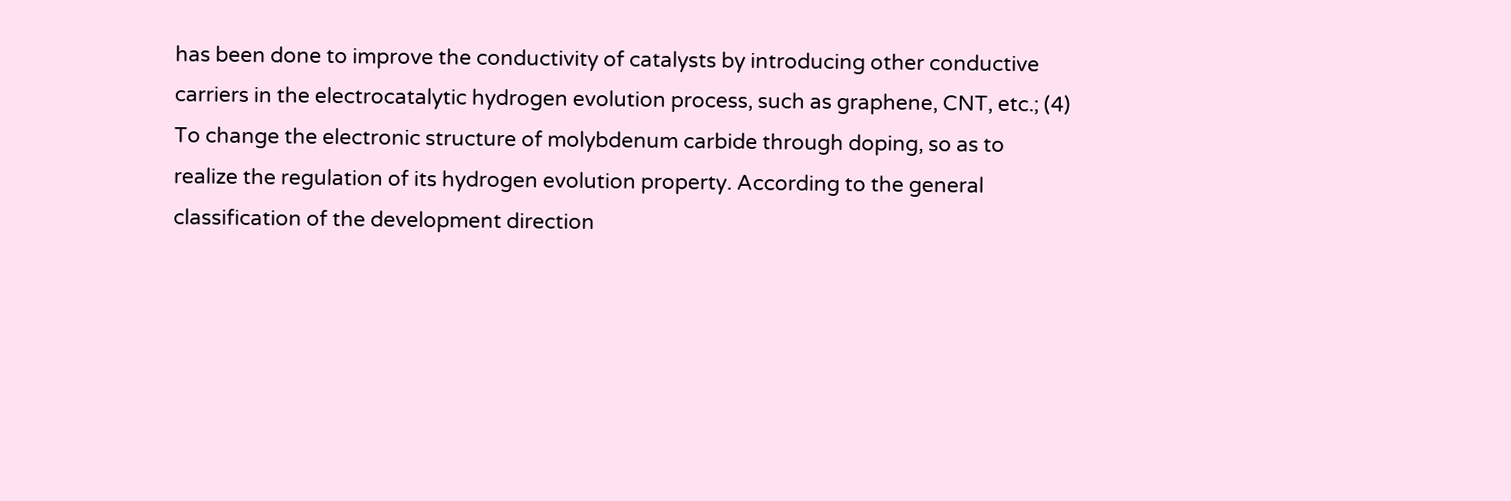has been done to improve the conductivity of catalysts by introducing other conductive carriers in the electrocatalytic hydrogen evolution process, such as graphene, CNT, etc.; (4) To change the electronic structure of molybdenum carbide through doping, so as to realize the regulation of its hydrogen evolution property. According to the general classification of the development direction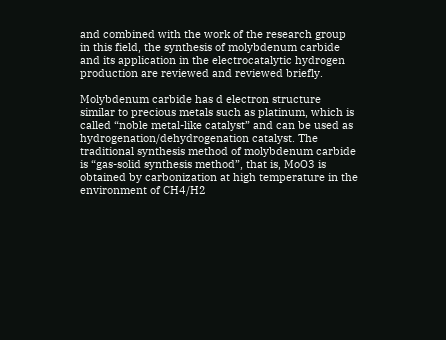and combined with the work of the research group in this field, the synthesis of molybdenum carbide and its application in the electrocatalytic hydrogen production are reviewed and reviewed briefly.

Molybdenum carbide has d electron structure similar to precious metals such as platinum, which is called “noble metal-like catalyst” and can be used as hydrogenation/dehydrogenation catalyst. The traditional synthesis method of molybdenum carbide is “gas-solid synthesis method”, that is, MoO3 is obtained by carbonization at high temperature in the environment of CH4/H2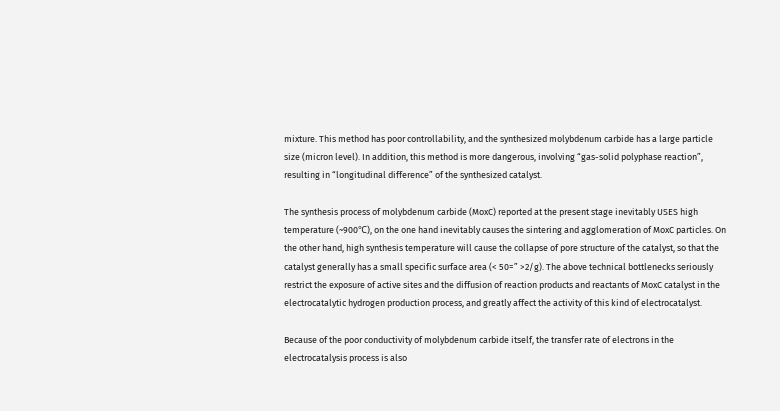mixture. This method has poor controllability, and the synthesized molybdenum carbide has a large particle size (micron level). In addition, this method is more dangerous, involving “gas-solid polyphase reaction”, resulting in “longitudinal difference” of the synthesized catalyst.

The synthesis process of molybdenum carbide (MoxC) reported at the present stage inevitably USES high temperature (~900℃), on the one hand inevitably causes the sintering and agglomeration of MoxC particles. On the other hand, high synthesis temperature will cause the collapse of pore structure of the catalyst, so that the catalyst generally has a small specific surface area (< 50=” >2/g). The above technical bottlenecks seriously restrict the exposure of active sites and the diffusion of reaction products and reactants of MoxC catalyst in the electrocatalytic hydrogen production process, and greatly affect the activity of this kind of electrocatalyst.

Because of the poor conductivity of molybdenum carbide itself, the transfer rate of electrons in the electrocatalysis process is also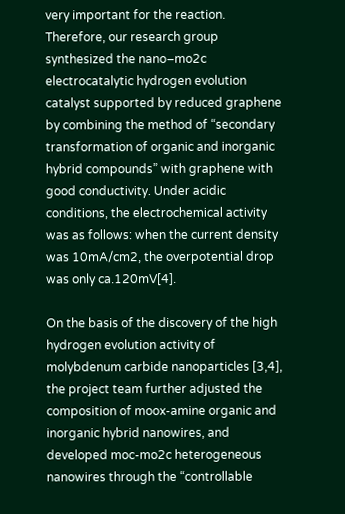very important for the reaction. Therefore, our research group synthesized the nano–mo2c electrocatalytic hydrogen evolution catalyst supported by reduced graphene by combining the method of “secondary transformation of organic and inorganic hybrid compounds” with graphene with good conductivity. Under acidic conditions, the electrochemical activity was as follows: when the current density was 10mA/cm2, the overpotential drop was only ca.120mV[4].

On the basis of the discovery of the high hydrogen evolution activity of molybdenum carbide nanoparticles [3,4], the project team further adjusted the composition of moox-amine organic and inorganic hybrid nanowires, and developed moc-mo2c heterogeneous nanowires through the “controllable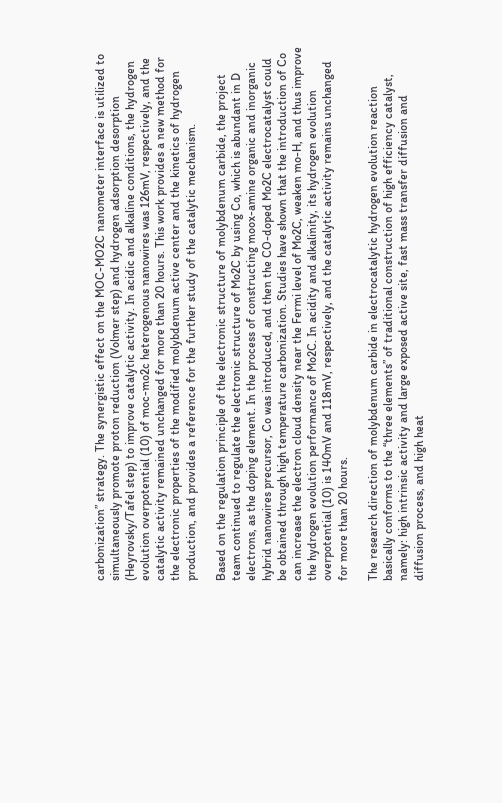carbonization” strategy. The synergistic effect on the MOC-MO2C nanometer interface is utilized to simultaneously promote proton reduction (Volmer step) and hydrogen adsorption desorption (Heyrovsky/Tafel step) to improve catalytic activity. In acidic and alkaline conditions, the hydrogen evolution overpotential (10) of moc-mo2c heterogenous nanowires was 126mV, respectively, and the catalytic activity remained unchanged for more than 20 hours. This work provides a new method for the electronic properties of the modified molybdenum active center and the kinetics of hydrogen production, and provides a reference for the further study of the catalytic mechanism.

Based on the regulation principle of the electronic structure of molybdenum carbide, the project team continued to regulate the electronic structure of Mo2C by using Co, which is abundant in D electrons, as the doping element. In the process of constructing moox-amine organic and inorganic hybrid nanowires precursor, Co was introduced, and then the CO-doped Mo2C electrocatalyst could be obtained through high temperature carbonization. Studies have shown that the introduction of Co can increase the electron cloud density near the Fermi level of Mo2C, weaken mo-H, and thus improve the hydrogen evolution performance of Mo2C. In acidity and alkalinity, its hydrogen evolution overpotential (10) is 140mV and 118mV, respectively, and the catalytic activity remains unchanged for more than 20 hours.

The research direction of molybdenum carbide in electrocatalytic hydrogen evolution reaction basically conforms to the “three elements” of traditional construction of high efficiency catalyst, namely: high intrinsic activity and large exposed active site, fast mass transfer diffusion and diffusion process, and high heat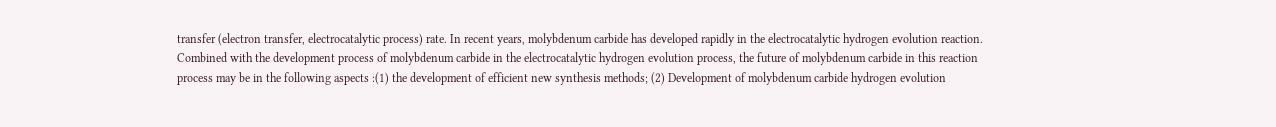transfer (electron transfer, electrocatalytic process) rate. In recent years, molybdenum carbide has developed rapidly in the electrocatalytic hydrogen evolution reaction. Combined with the development process of molybdenum carbide in the electrocatalytic hydrogen evolution process, the future of molybdenum carbide in this reaction process may be in the following aspects :(1) the development of efficient new synthesis methods; (2) Development of molybdenum carbide hydrogen evolution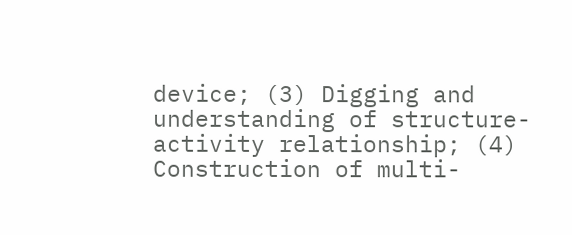device; (3) Digging and understanding of structure-activity relationship; (4) Construction of multi-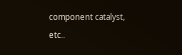component catalyst, etc..